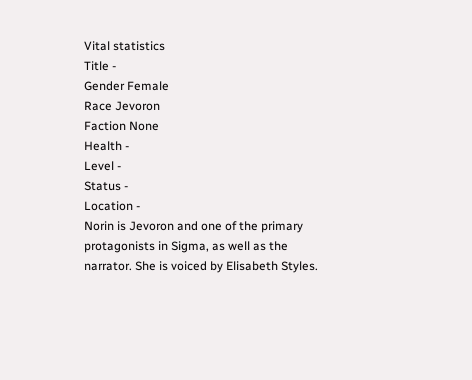Vital statistics
Title -
Gender Female
Race Jevoron
Faction None
Health -
Level -
Status -
Location -
Norin is Jevoron and one of the primary protagonists in Sigma, as well as the narrator. She is voiced by Elisabeth Styles.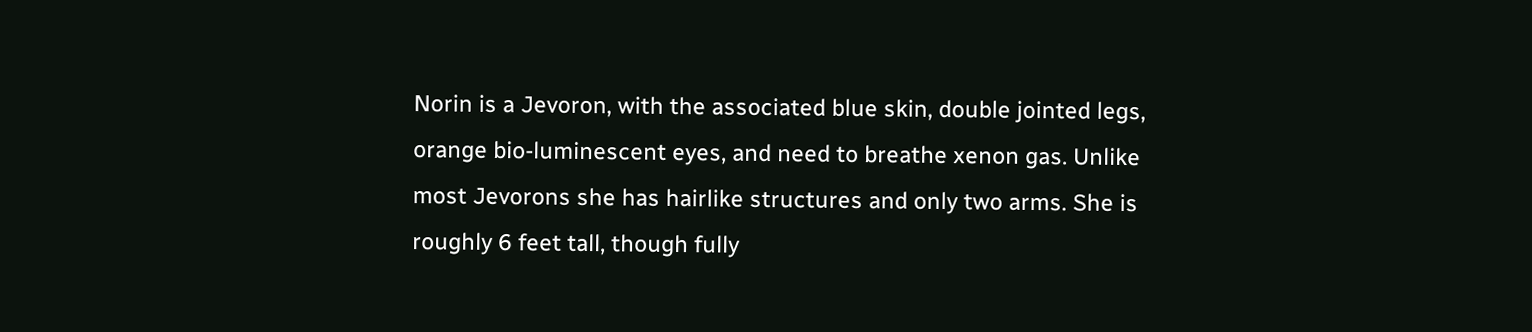Norin is a Jevoron, with the associated blue skin, double jointed legs, orange bio-luminescent eyes, and need to breathe xenon gas. Unlike most Jevorons she has hairlike structures and only two arms. She is roughly 6 feet tall, though fully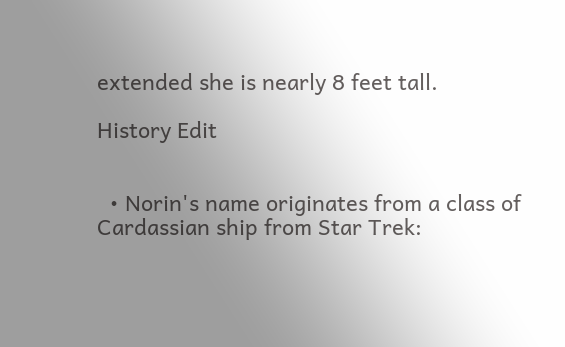extended she is nearly 8 feet tall.

History Edit


  • Norin's name originates from a class of Cardassian ship from Star Trek: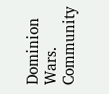Dominion Wars.
Community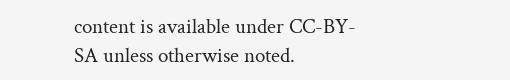content is available under CC-BY-SA unless otherwise noted.